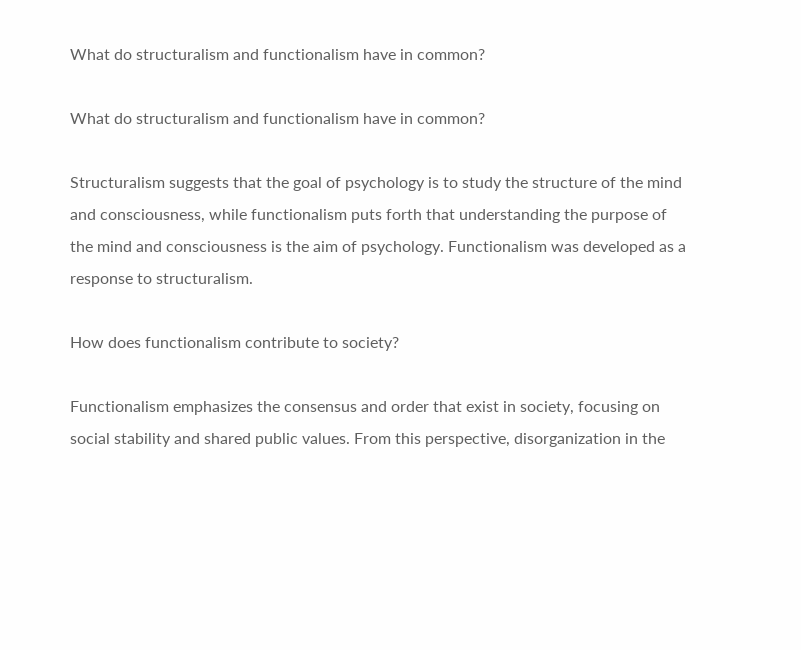What do structuralism and functionalism have in common?

What do structuralism and functionalism have in common?

Structuralism suggests that the goal of psychology is to study the structure of the mind and consciousness, while functionalism puts forth that understanding the purpose of the mind and consciousness is the aim of psychology. Functionalism was developed as a response to structuralism.

How does functionalism contribute to society?

Functionalism emphasizes the consensus and order that exist in society, focusing on social stability and shared public values. From this perspective, disorganization in the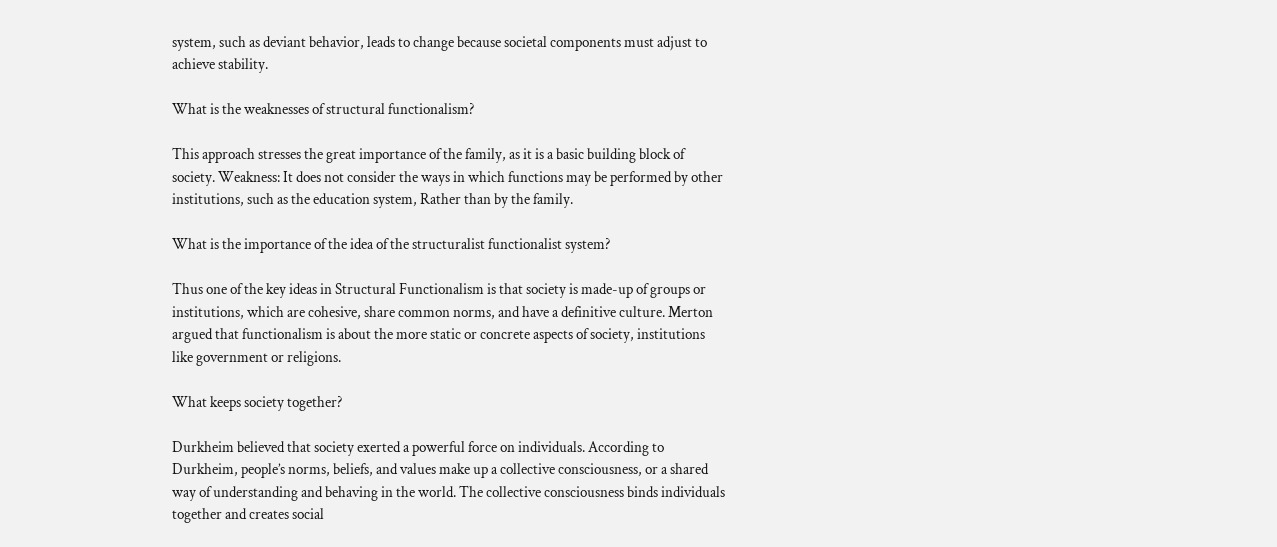system, such as deviant behavior, leads to change because societal components must adjust to achieve stability.

What is the weaknesses of structural functionalism?

This approach stresses the great importance of the family, as it is a basic building block of society. Weakness: It does not consider the ways in which functions may be performed by other institutions, such as the education system, Rather than by the family.

What is the importance of the idea of the structuralist functionalist system?

Thus one of the key ideas in Structural Functionalism is that society is made-up of groups or institutions, which are cohesive, share common norms, and have a definitive culture. Merton argued that functionalism is about the more static or concrete aspects of society, institutions like government or religions.

What keeps society together?

Durkheim believed that society exerted a powerful force on individuals. According to Durkheim, people’s norms, beliefs, and values make up a collective consciousness, or a shared way of understanding and behaving in the world. The collective consciousness binds individuals together and creates social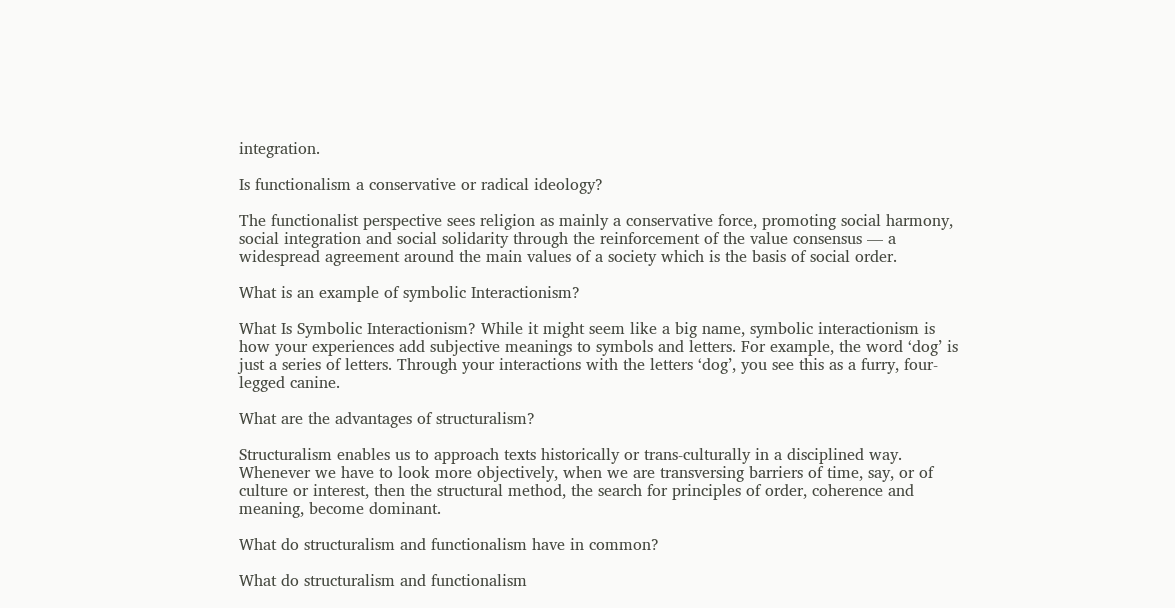integration.

Is functionalism a conservative or radical ideology?

The functionalist perspective sees religion as mainly a conservative force, promoting social harmony, social integration and social solidarity through the reinforcement of the value consensus — a widespread agreement around the main values of a society which is the basis of social order.

What is an example of symbolic Interactionism?

What Is Symbolic Interactionism? While it might seem like a big name, symbolic interactionism is how your experiences add subjective meanings to symbols and letters. For example, the word ‘dog’ is just a series of letters. Through your interactions with the letters ‘dog’, you see this as a furry, four-legged canine.

What are the advantages of structuralism?

Structuralism enables us to approach texts historically or trans-culturally in a disciplined way. Whenever we have to look more objectively, when we are transversing barriers of time, say, or of culture or interest, then the structural method, the search for principles of order, coherence and meaning, become dominant.

What do structuralism and functionalism have in common?

What do structuralism and functionalism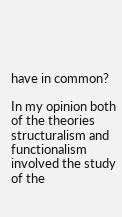have in common?

In my opinion both of the theories structuralism and functionalism involved the study of the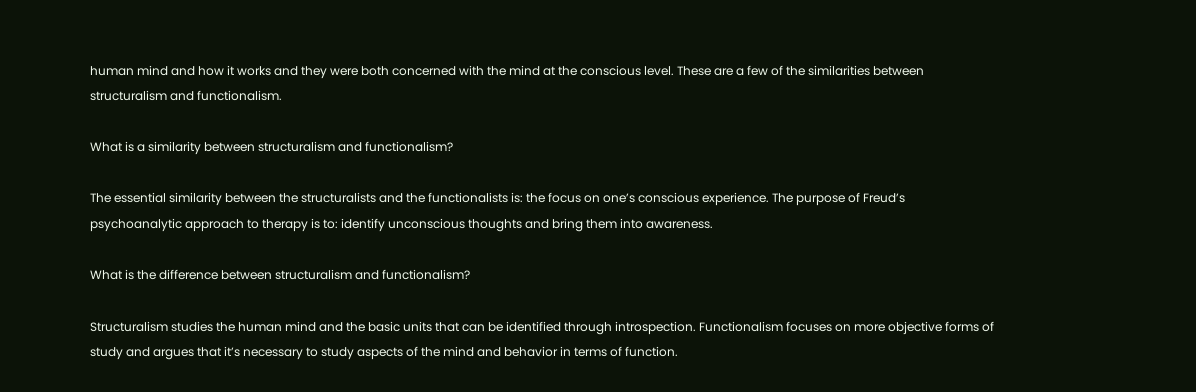human mind and how it works and they were both concerned with the mind at the conscious level. These are a few of the similarities between structuralism and functionalism.

What is a similarity between structuralism and functionalism?

The essential similarity between the structuralists and the functionalists is: the focus on one’s conscious experience. The purpose of Freud’s psychoanalytic approach to therapy is to: identify unconscious thoughts and bring them into awareness.

What is the difference between structuralism and functionalism?

Structuralism studies the human mind and the basic units that can be identified through introspection. Functionalism focuses on more objective forms of study and argues that it’s necessary to study aspects of the mind and behavior in terms of function.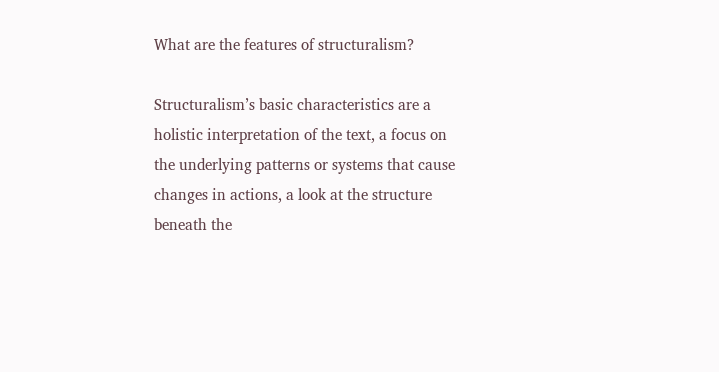What are the features of structuralism?

Structuralism’s basic characteristics are a holistic interpretation of the text, a focus on the underlying patterns or systems that cause changes in actions, a look at the structure beneath the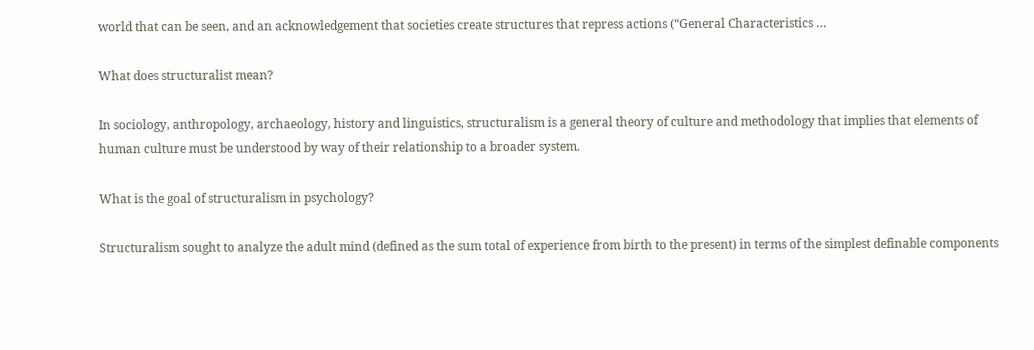world that can be seen, and an acknowledgement that societies create structures that repress actions (“General Characteristics …

What does structuralist mean?

In sociology, anthropology, archaeology, history and linguistics, structuralism is a general theory of culture and methodology that implies that elements of human culture must be understood by way of their relationship to a broader system.

What is the goal of structuralism in psychology?

Structuralism sought to analyze the adult mind (defined as the sum total of experience from birth to the present) in terms of the simplest definable components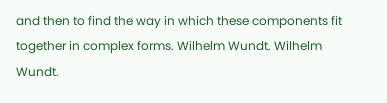and then to find the way in which these components fit together in complex forms. Wilhelm Wundt. Wilhelm Wundt.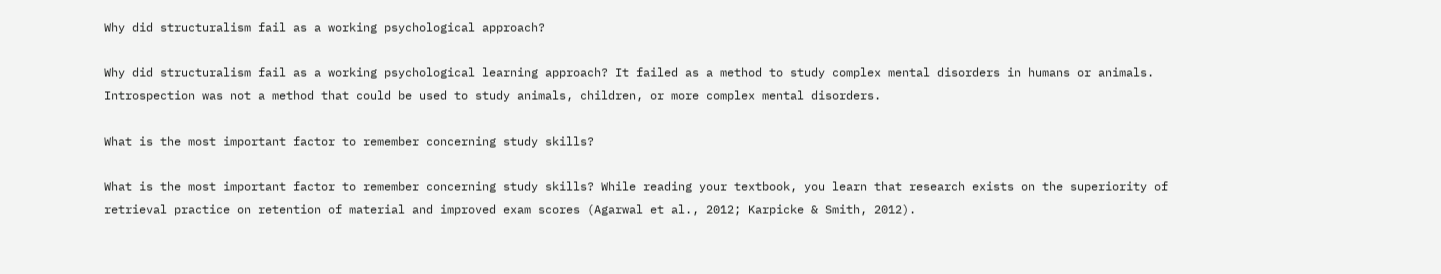Why did structuralism fail as a working psychological approach?

Why did structuralism fail as a working psychological learning approach? It failed as a method to study complex mental disorders in humans or animals. Introspection was not a method that could be used to study animals, children, or more complex mental disorders.

What is the most important factor to remember concerning study skills?

What is the most important factor to remember concerning study skills? While reading your textbook, you learn that research exists on the superiority of retrieval practice on retention of material and improved exam scores (Agarwal et al., 2012; Karpicke & Smith, 2012).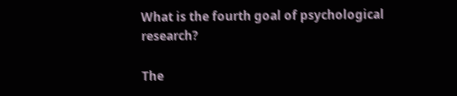What is the fourth goal of psychological research?

The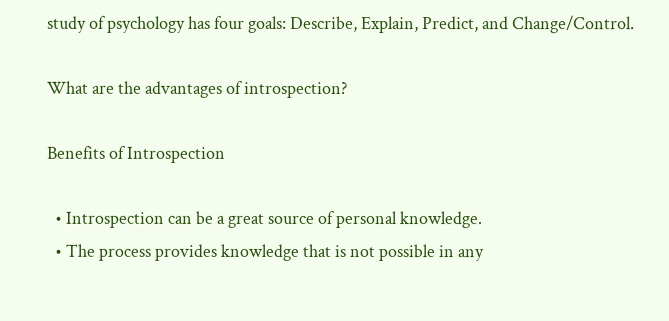study of psychology has four goals: Describe, Explain, Predict, and Change/Control.

What are the advantages of introspection?

Benefits of Introspection

  • Introspection can be a great source of personal knowledge.
  • The process provides knowledge that is not possible in any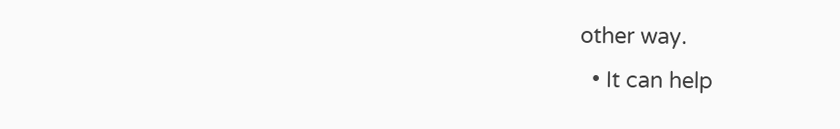other way.
  • It can help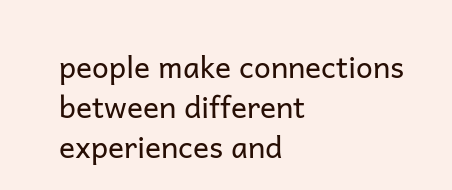people make connections between different experiences and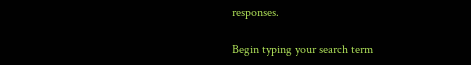responses.

Begin typing your search term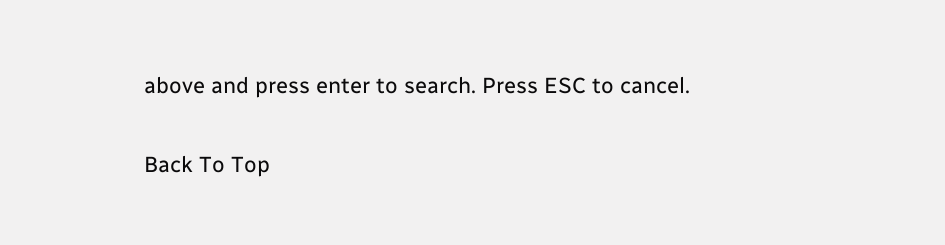above and press enter to search. Press ESC to cancel.

Back To Top